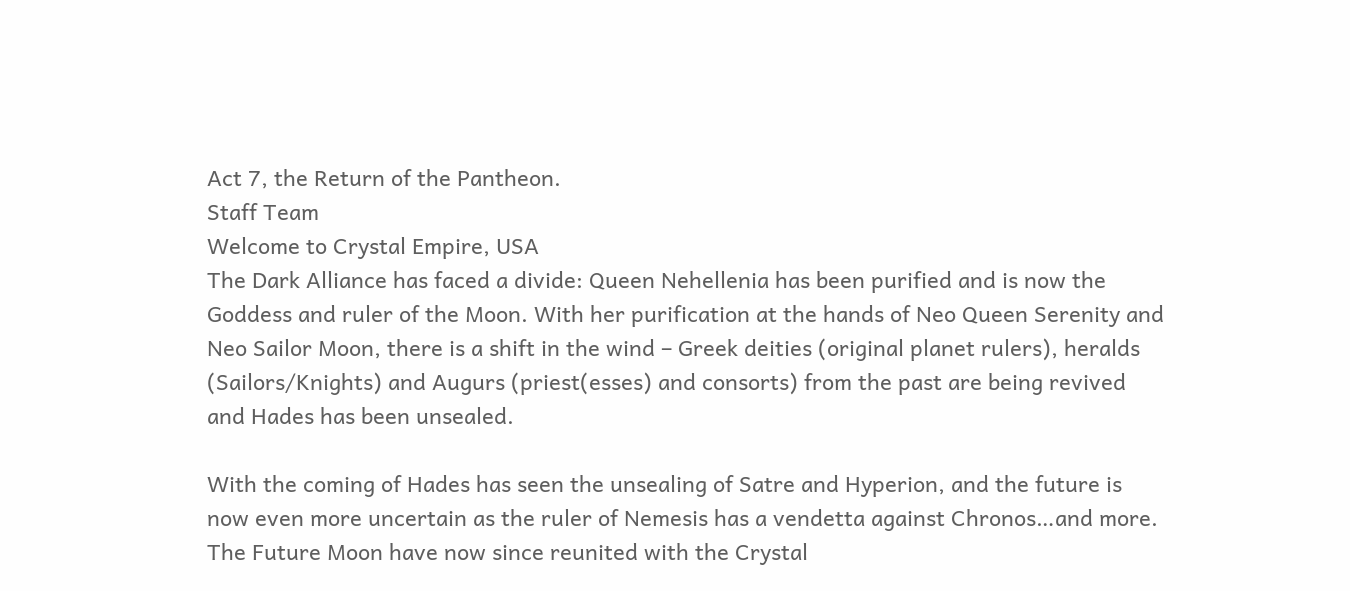Act 7, the Return of the Pantheon.
Staff Team
Welcome to Crystal Empire, USA
The Dark Alliance has faced a divide: Queen Nehellenia has been purified and is now the Goddess and ruler of the Moon. With her purification at the hands of Neo Queen Serenity and Neo Sailor Moon, there is a shift in the wind – Greek deities (original planet rulers), heralds (Sailors/Knights) and Augurs (priest(esses) and consorts) from the past are being revived and Hades has been unsealed.

With the coming of Hades has seen the unsealing of Satre and Hyperion, and the future is now even more uncertain as the ruler of Nemesis has a vendetta against Chronos…and more. The Future Moon have now since reunited with the Crystal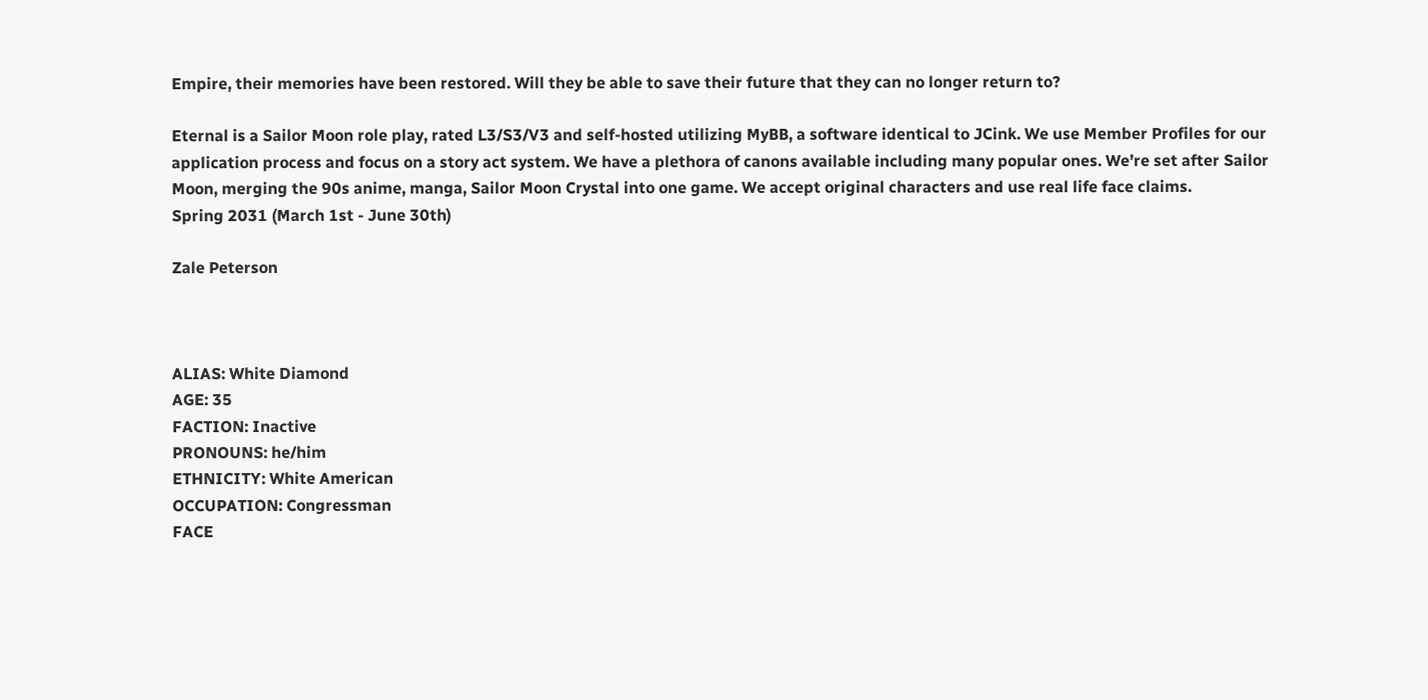Empire, their memories have been restored. Will they be able to save their future that they can no longer return to?

Eternal is a Sailor Moon role play, rated L3/S3/V3 and self-hosted utilizing MyBB, a software identical to JCink. We use Member Profiles for our application process and focus on a story act system. We have a plethora of canons available including many popular ones. We’re set after Sailor Moon, merging the 90s anime, manga, Sailor Moon Crystal into one game. We accept original characters and use real life face claims.
Spring 2031 (March 1st - June 30th)

Zale Peterson



ALIAS: White Diamond
AGE: 35
FACTION: Inactive
PRONOUNS: he/him
ETHNICITY: White American
OCCUPATION: Congressman
FACE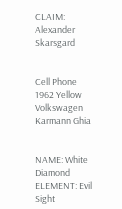CLAIM: Alexander Skarsgard


Cell Phone
1962 Yellow Volkswagen Karmann Ghia


NAME: White Diamond
ELEMENT: Evil Sight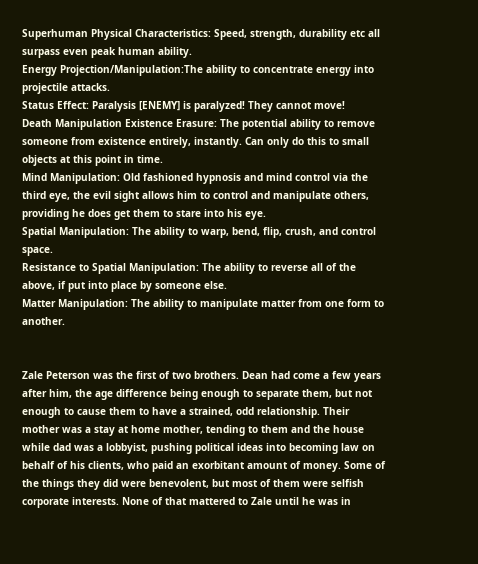Superhuman Physical Characteristics: Speed, strength, durability etc all surpass even peak human ability.
Energy Projection/Manipulation:The ability to concentrate energy into projectile attacks.
Status Effect: Paralysis [ENEMY] is paralyzed! They cannot move!
Death Manipulation Existence Erasure: The potential ability to remove someone from existence entirely, instantly. Can only do this to small objects at this point in time.
Mind Manipulation: Old fashioned hypnosis and mind control via the third eye, the evil sight allows him to control and manipulate others, providing he does get them to stare into his eye.
Spatial Manipulation: The ability to warp, bend, flip, crush, and control space.
Resistance to Spatial Manipulation: The ability to reverse all of the above, if put into place by someone else.
Matter Manipulation: The ability to manipulate matter from one form to another.


Zale Peterson was the first of two brothers. Dean had come a few years after him, the age difference being enough to separate them, but not enough to cause them to have a strained, odd relationship. Their mother was a stay at home mother, tending to them and the house while dad was a lobbyist, pushing political ideas into becoming law on behalf of his clients, who paid an exorbitant amount of money. Some of the things they did were benevolent, but most of them were selfish corporate interests. None of that mattered to Zale until he was in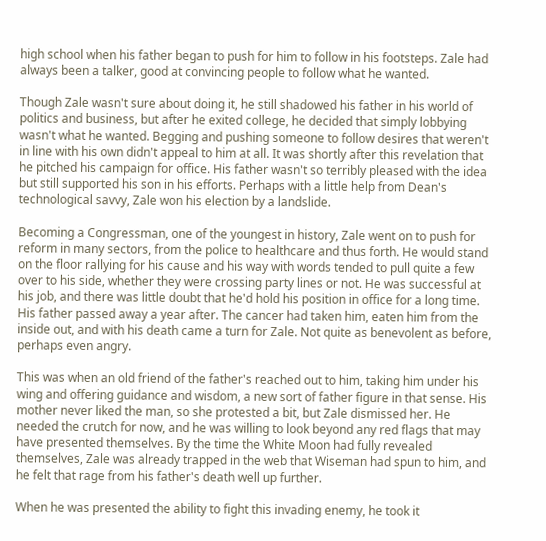high school when his father began to push for him to follow in his footsteps. Zale had always been a talker, good at convincing people to follow what he wanted.

Though Zale wasn't sure about doing it, he still shadowed his father in his world of politics and business, but after he exited college, he decided that simply lobbying wasn't what he wanted. Begging and pushing someone to follow desires that weren't in line with his own didn't appeal to him at all. It was shortly after this revelation that he pitched his campaign for office. His father wasn't so terribly pleased with the idea but still supported his son in his efforts. Perhaps with a little help from Dean's technological savvy, Zale won his election by a landslide.

Becoming a Congressman, one of the youngest in history, Zale went on to push for reform in many sectors, from the police to healthcare and thus forth. He would stand on the floor rallying for his cause and his way with words tended to pull quite a few over to his side, whether they were crossing party lines or not. He was successful at his job, and there was little doubt that he'd hold his position in office for a long time. His father passed away a year after. The cancer had taken him, eaten him from the inside out, and with his death came a turn for Zale. Not quite as benevolent as before, perhaps even angry.

This was when an old friend of the father's reached out to him, taking him under his wing and offering guidance and wisdom, a new sort of father figure in that sense. His mother never liked the man, so she protested a bit, but Zale dismissed her. He needed the crutch for now, and he was willing to look beyond any red flags that may have presented themselves. By the time the White Moon had fully revealed themselves, Zale was already trapped in the web that Wiseman had spun to him, and he felt that rage from his father's death well up further.

When he was presented the ability to fight this invading enemy, he took it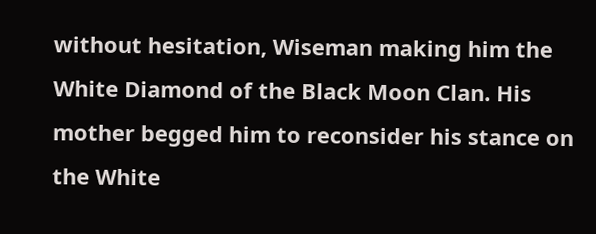without hesitation, Wiseman making him the White Diamond of the Black Moon Clan. His mother begged him to reconsider his stance on the White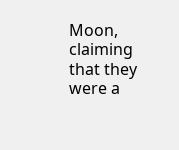Moon, claiming that they were a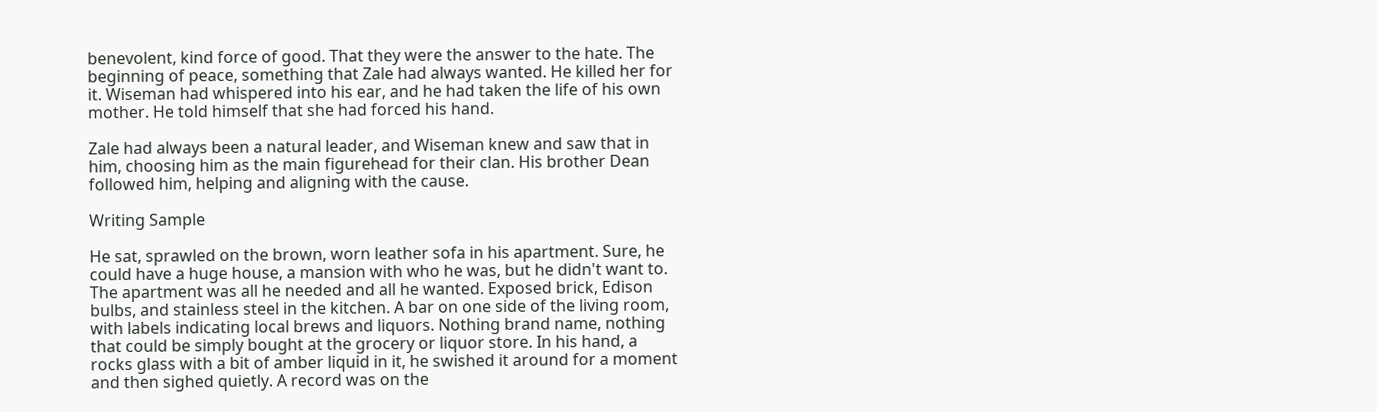benevolent, kind force of good. That they were the answer to the hate. The beginning of peace, something that Zale had always wanted. He killed her for it. Wiseman had whispered into his ear, and he had taken the life of his own mother. He told himself that she had forced his hand.

Zale had always been a natural leader, and Wiseman knew and saw that in him, choosing him as the main figurehead for their clan. His brother Dean followed him, helping and aligning with the cause.

Writing Sample

He sat, sprawled on the brown, worn leather sofa in his apartment. Sure, he could have a huge house, a mansion with who he was, but he didn't want to. The apartment was all he needed and all he wanted. Exposed brick, Edison bulbs, and stainless steel in the kitchen. A bar on one side of the living room, with labels indicating local brews and liquors. Nothing brand name, nothing that could be simply bought at the grocery or liquor store. In his hand, a rocks glass with a bit of amber liquid in it, he swished it around for a moment and then sighed quietly. A record was on the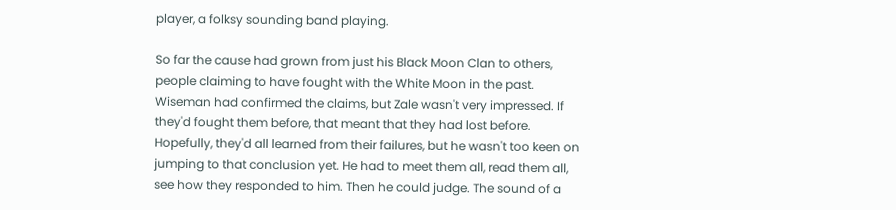player, a folksy sounding band playing.

So far the cause had grown from just his Black Moon Clan to others, people claiming to have fought with the White Moon in the past. Wiseman had confirmed the claims, but Zale wasn't very impressed. If they'd fought them before, that meant that they had lost before. Hopefully, they'd all learned from their failures, but he wasn't too keen on jumping to that conclusion yet. He had to meet them all, read them all, see how they responded to him. Then he could judge. The sound of a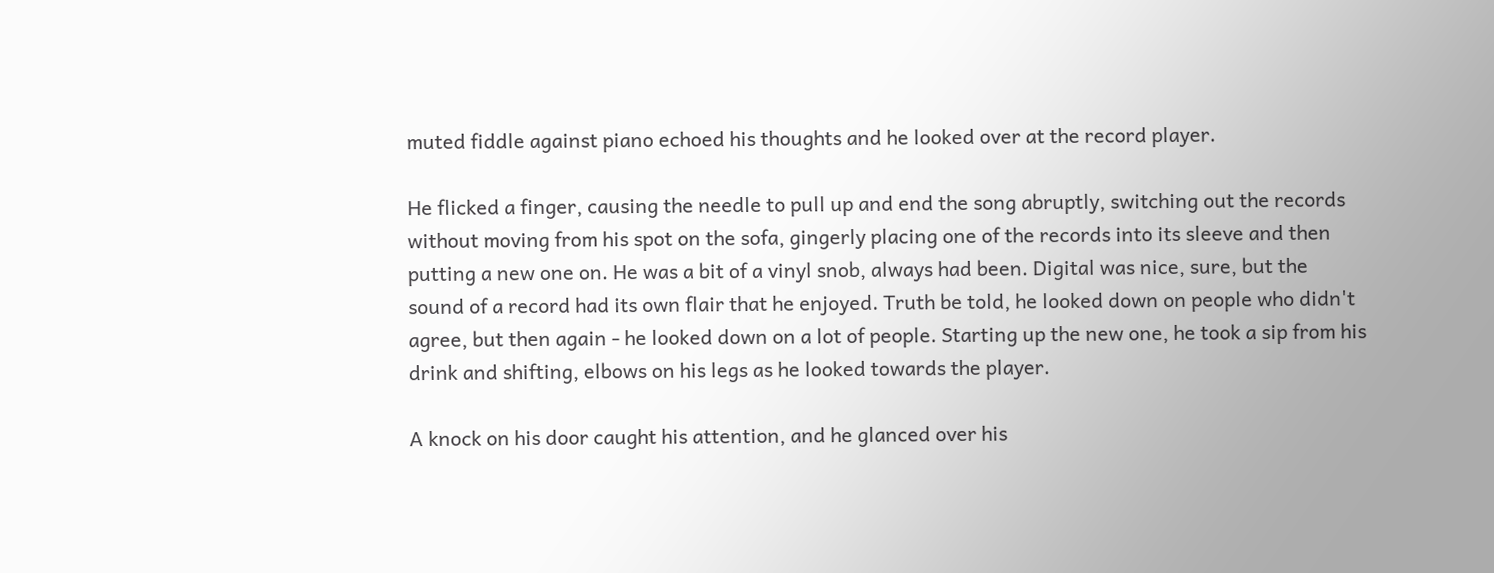muted fiddle against piano echoed his thoughts and he looked over at the record player.

He flicked a finger, causing the needle to pull up and end the song abruptly, switching out the records without moving from his spot on the sofa, gingerly placing one of the records into its sleeve and then putting a new one on. He was a bit of a vinyl snob, always had been. Digital was nice, sure, but the sound of a record had its own flair that he enjoyed. Truth be told, he looked down on people who didn't agree, but then again - he looked down on a lot of people. Starting up the new one, he took a sip from his drink and shifting, elbows on his legs as he looked towards the player.

A knock on his door caught his attention, and he glanced over his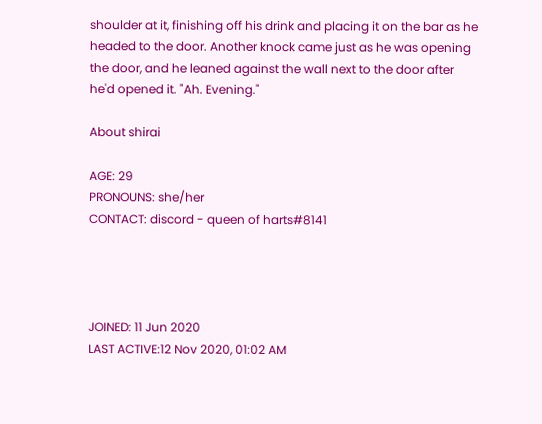shoulder at it, finishing off his drink and placing it on the bar as he headed to the door. Another knock came just as he was opening the door, and he leaned against the wall next to the door after he'd opened it. "Ah. Evening."

About shirai

AGE: 29
PRONOUNS: she/her
CONTACT: discord - queen of harts#8141




JOINED: 11 Jun 2020
LAST ACTIVE:12 Nov 2020, 01:02 AM